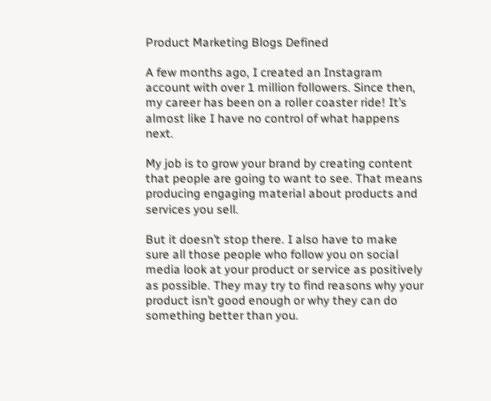Product Marketing Blogs Defined

A few months ago, I created an Instagram account with over 1 million followers. Since then, my career has been on a roller coaster ride! It’s almost like I have no control of what happens next.

My job is to grow your brand by creating content that people are going to want to see. That means producing engaging material about products and services you sell.

But it doesn’t stop there. I also have to make sure all those people who follow you on social media look at your product or service as positively as possible. They may try to find reasons why your product isn’t good enough or why they can do something better than you.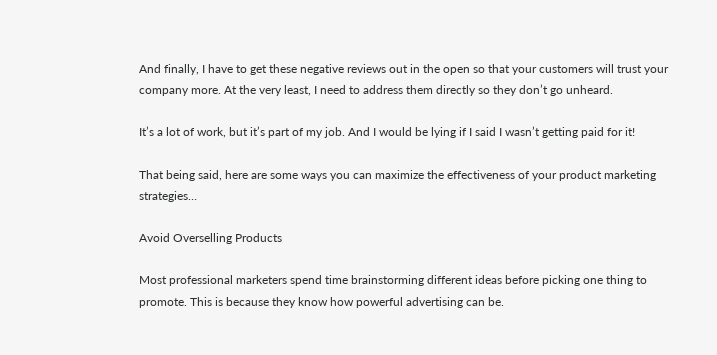And finally, I have to get these negative reviews out in the open so that your customers will trust your company more. At the very least, I need to address them directly so they don’t go unheard.

It’s a lot of work, but it’s part of my job. And I would be lying if I said I wasn’t getting paid for it!

That being said, here are some ways you can maximize the effectiveness of your product marketing strategies…

Avoid Overselling Products

Most professional marketers spend time brainstorming different ideas before picking one thing to promote. This is because they know how powerful advertising can be.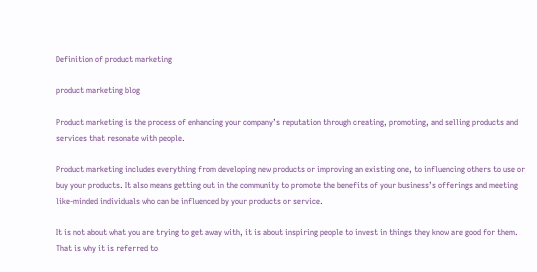Definition of product marketing

product marketing blog

Product marketing is the process of enhancing your company’s reputation through creating, promoting, and selling products and services that resonate with people.

Product marketing includes everything from developing new products or improving an existing one, to influencing others to use or buy your products. It also means getting out in the community to promote the benefits of your business’s offerings and meeting like-minded individuals who can be influenced by your products or service.

It is not about what you are trying to get away with, it is about inspiring people to invest in things they know are good for them. That is why it is referred to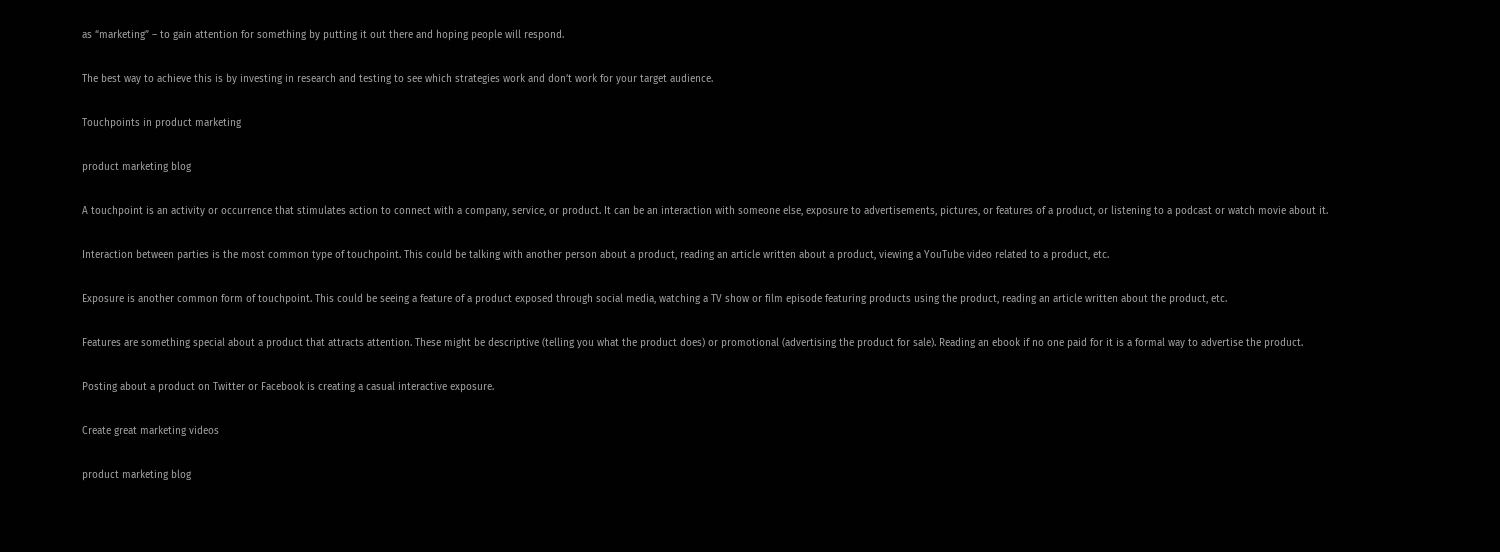as “marketing” – to gain attention for something by putting it out there and hoping people will respond.

The best way to achieve this is by investing in research and testing to see which strategies work and don’t work for your target audience.

Touchpoints in product marketing

product marketing blog

A touchpoint is an activity or occurrence that stimulates action to connect with a company, service, or product. It can be an interaction with someone else, exposure to advertisements, pictures, or features of a product, or listening to a podcast or watch movie about it.

Interaction between parties is the most common type of touchpoint. This could be talking with another person about a product, reading an article written about a product, viewing a YouTube video related to a product, etc.

Exposure is another common form of touchpoint. This could be seeing a feature of a product exposed through social media, watching a TV show or film episode featuring products using the product, reading an article written about the product, etc.

Features are something special about a product that attracts attention. These might be descriptive (telling you what the product does) or promotional (advertising the product for sale). Reading an ebook if no one paid for it is a formal way to advertise the product.

Posting about a product on Twitter or Facebook is creating a casual interactive exposure.

Create great marketing videos

product marketing blog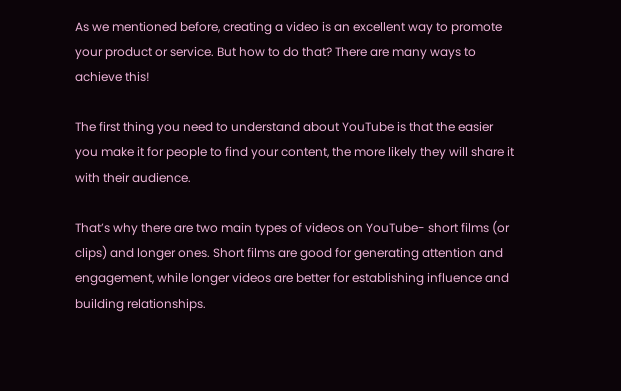As we mentioned before, creating a video is an excellent way to promote your product or service. But how to do that? There are many ways to achieve this!

The first thing you need to understand about YouTube is that the easier you make it for people to find your content, the more likely they will share it with their audience.

That’s why there are two main types of videos on YouTube- short films (or clips) and longer ones. Short films are good for generating attention and engagement, while longer videos are better for establishing influence and building relationships.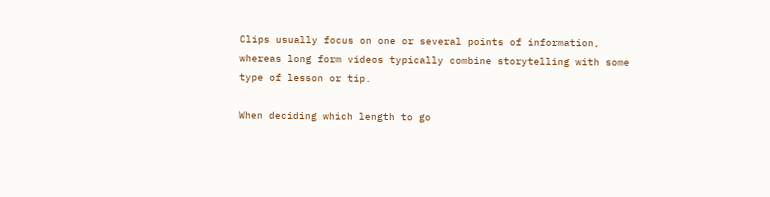Clips usually focus on one or several points of information, whereas long form videos typically combine storytelling with some type of lesson or tip.

When deciding which length to go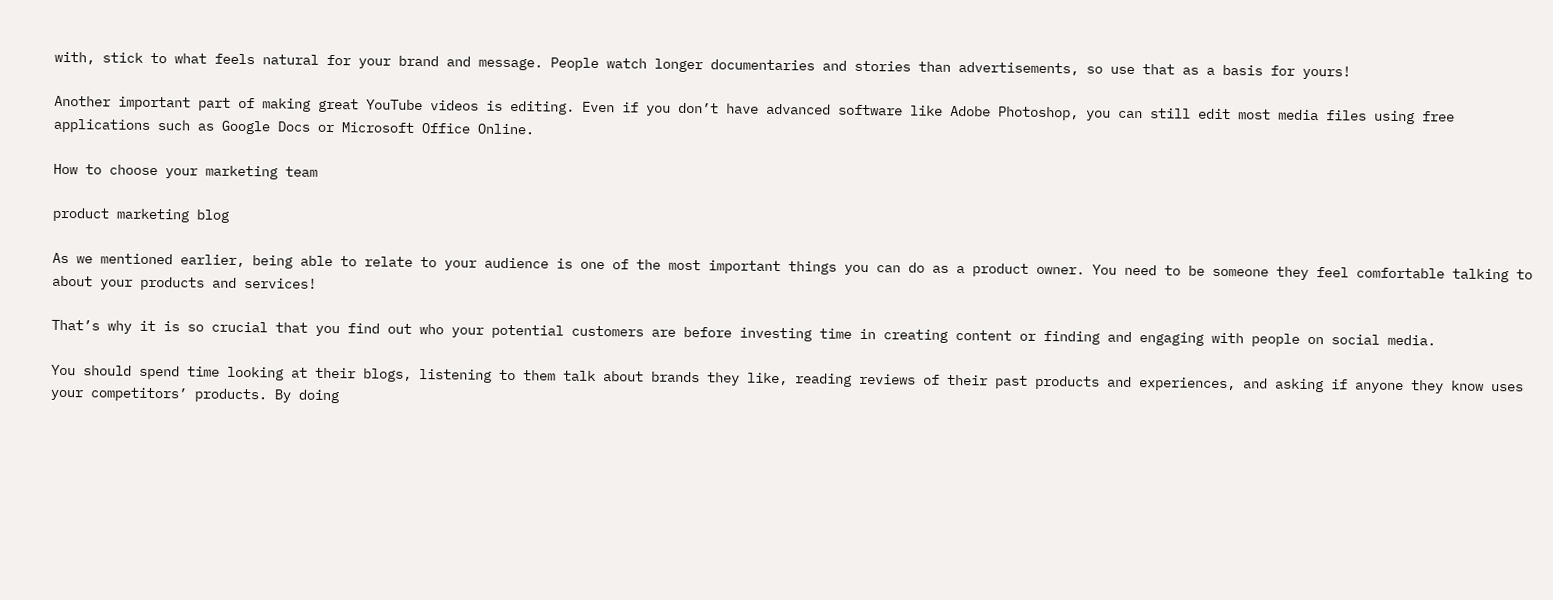with, stick to what feels natural for your brand and message. People watch longer documentaries and stories than advertisements, so use that as a basis for yours!

Another important part of making great YouTube videos is editing. Even if you don’t have advanced software like Adobe Photoshop, you can still edit most media files using free applications such as Google Docs or Microsoft Office Online.

How to choose your marketing team

product marketing blog

As we mentioned earlier, being able to relate to your audience is one of the most important things you can do as a product owner. You need to be someone they feel comfortable talking to about your products and services!

That’s why it is so crucial that you find out who your potential customers are before investing time in creating content or finding and engaging with people on social media.

You should spend time looking at their blogs, listening to them talk about brands they like, reading reviews of their past products and experiences, and asking if anyone they know uses your competitors’ products. By doing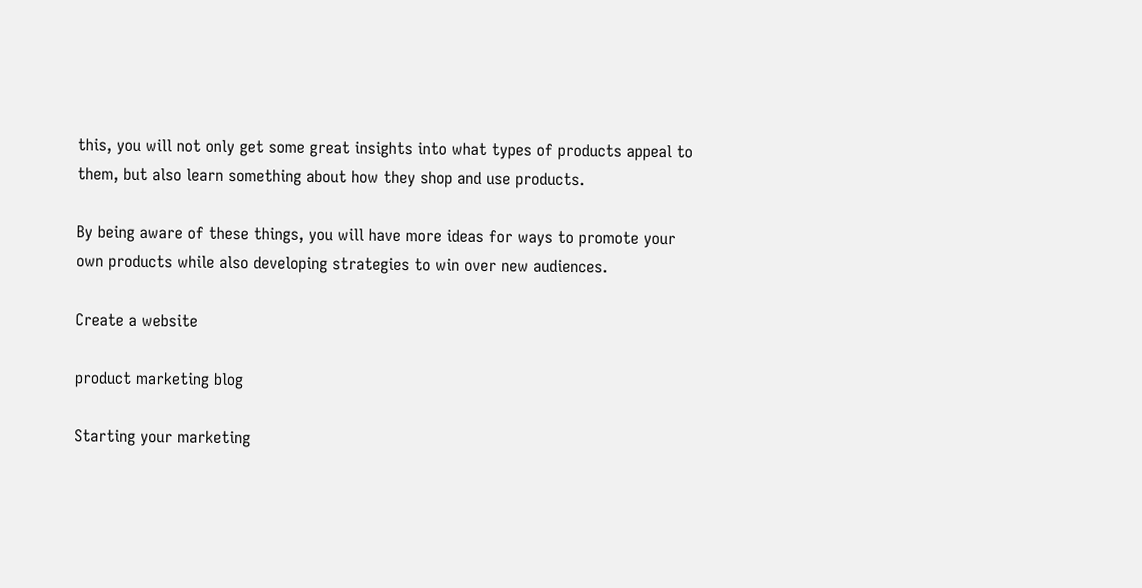this, you will not only get some great insights into what types of products appeal to them, but also learn something about how they shop and use products.

By being aware of these things, you will have more ideas for ways to promote your own products while also developing strategies to win over new audiences.

Create a website

product marketing blog

Starting your marketing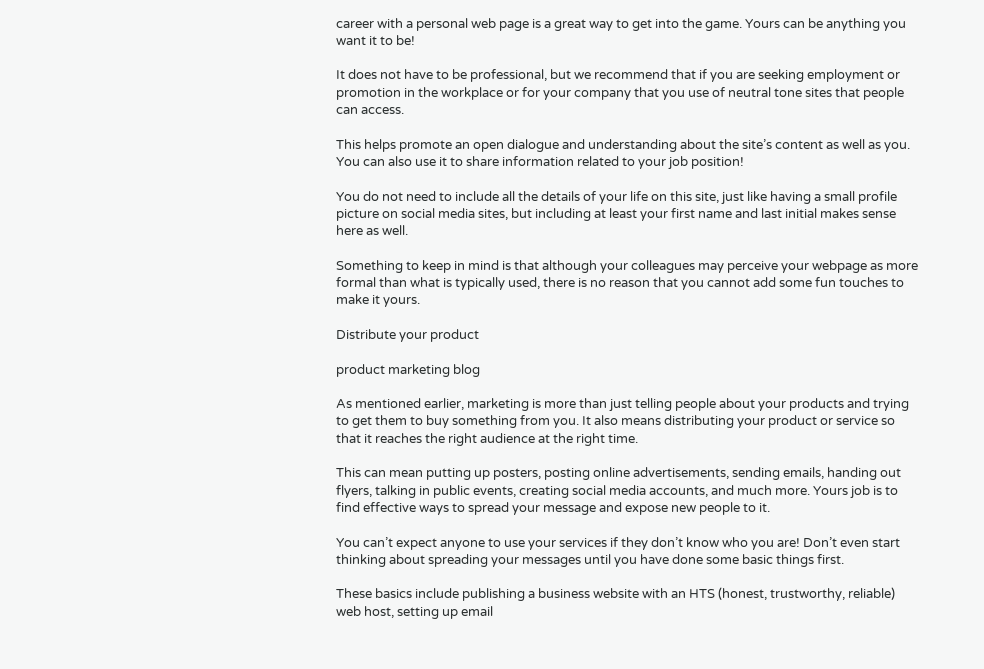career with a personal web page is a great way to get into the game. Yours can be anything you want it to be!

It does not have to be professional, but we recommend that if you are seeking employment or promotion in the workplace or for your company that you use of neutral tone sites that people can access.

This helps promote an open dialogue and understanding about the site’s content as well as you. You can also use it to share information related to your job position!

You do not need to include all the details of your life on this site, just like having a small profile picture on social media sites, but including at least your first name and last initial makes sense here as well.

Something to keep in mind is that although your colleagues may perceive your webpage as more formal than what is typically used, there is no reason that you cannot add some fun touches to make it yours.

Distribute your product

product marketing blog

As mentioned earlier, marketing is more than just telling people about your products and trying to get them to buy something from you. It also means distributing your product or service so that it reaches the right audience at the right time.

This can mean putting up posters, posting online advertisements, sending emails, handing out flyers, talking in public events, creating social media accounts, and much more. Yours job is to find effective ways to spread your message and expose new people to it.

You can’t expect anyone to use your services if they don’t know who you are! Don’t even start thinking about spreading your messages until you have done some basic things first.

These basics include publishing a business website with an HTS (honest, trustworthy, reliable) web host, setting up email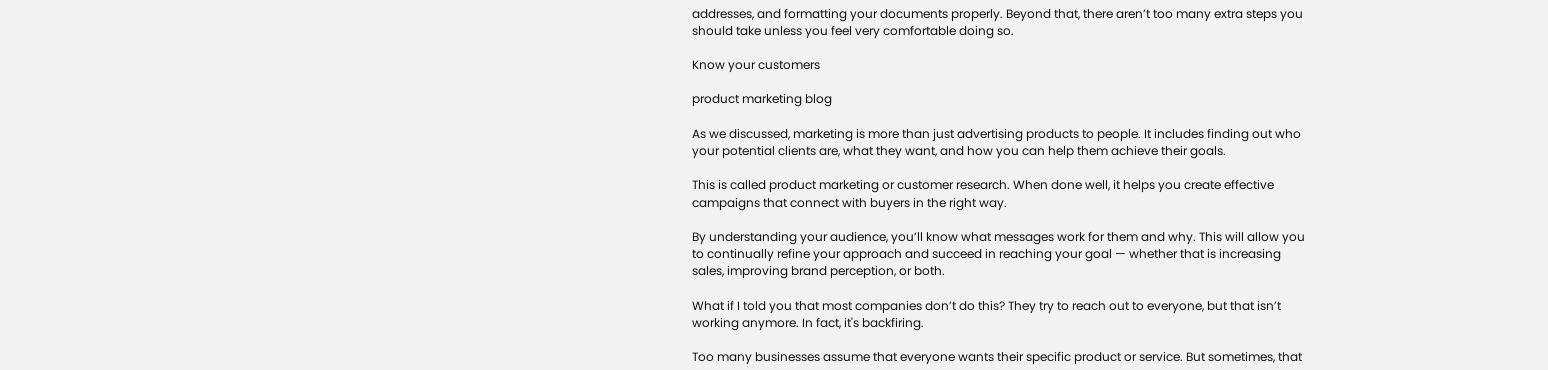addresses, and formatting your documents properly. Beyond that, there aren’t too many extra steps you should take unless you feel very comfortable doing so.

Know your customers

product marketing blog

As we discussed, marketing is more than just advertising products to people. It includes finding out who your potential clients are, what they want, and how you can help them achieve their goals.

This is called product marketing or customer research. When done well, it helps you create effective campaigns that connect with buyers in the right way.

By understanding your audience, you’ll know what messages work for them and why. This will allow you to continually refine your approach and succeed in reaching your goal — whether that is increasing sales, improving brand perception, or both.

What if I told you that most companies don’t do this? They try to reach out to everyone, but that isn’t working anymore. In fact, it's backfiring.

Too many businesses assume that everyone wants their specific product or service. But sometimes, that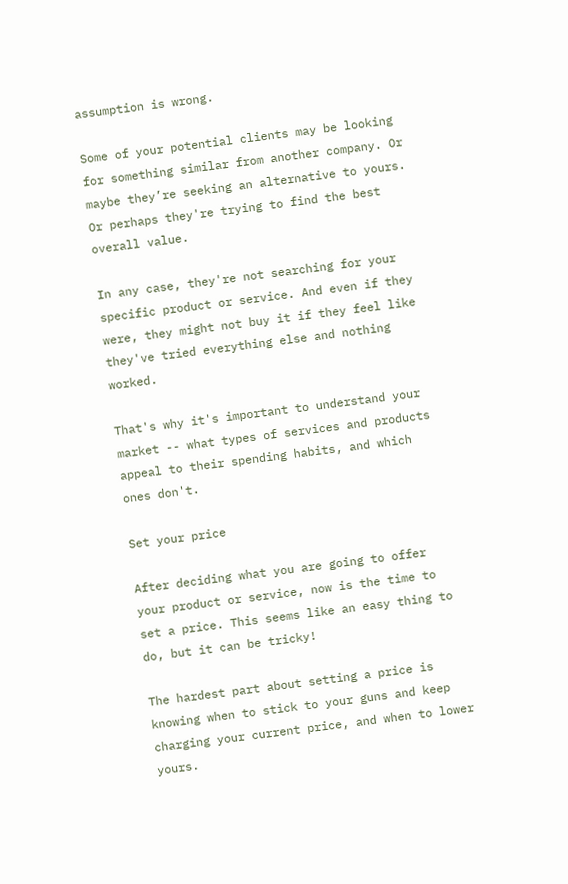assumption is wrong.

Some of your potential clients may be looking for something similar from another company. Or maybe they’re seeking an alternative to yours. Or perhaps they're trying to find the best overall value.

In any case, they're not searching for your specific product or service. And even if they were, they might not buy it if they feel like they've tried everything else and nothing worked.

That's why it's important to understand your market -- what types of services and products appeal to their spending habits, and which ones don't.

Set your price

After deciding what you are going to offer your product or service, now is the time to set a price. This seems like an easy thing to do, but it can be tricky!

The hardest part about setting a price is knowing when to stick to your guns and keep charging your current price, and when to lower yours.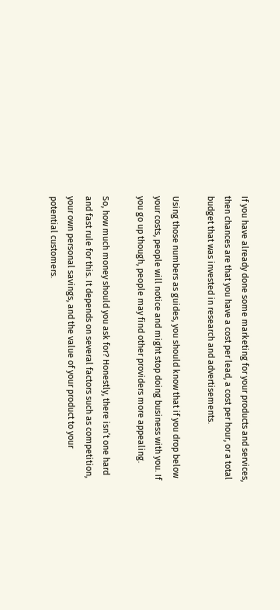If you have already done some marketing for your products and services, then chances are that you have a cost per lead, a cost per hour, or a total budget that was invested in research and advertisements.

Using those numbers as guides, you should know that if you drop below your costs, people will notice and might stop doing business with you. If you go up though, people may find other providers more appealing.

So, how much money should you ask for? Honestly, there isn’t one hard and fast rule for this. It depends on several factors such as competition, your own personal savings, and the value of your product to your potential customers.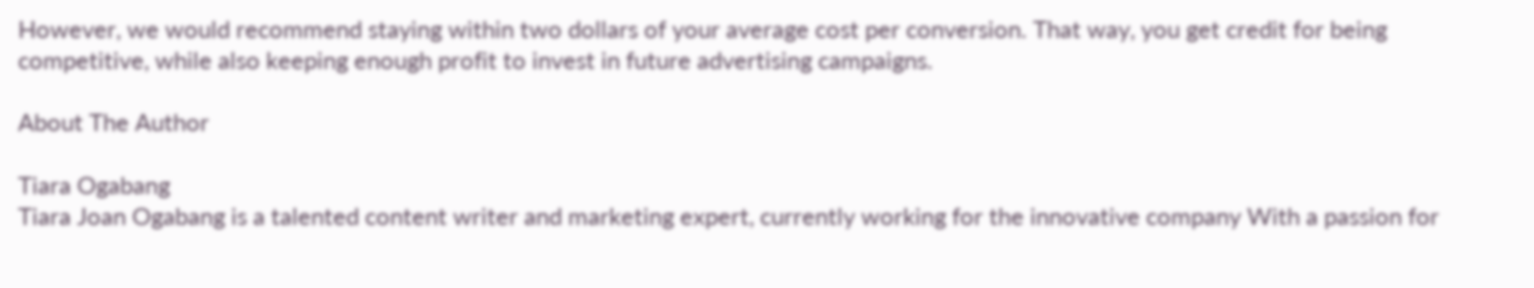However, we would recommend staying within two dollars of your average cost per conversion. That way, you get credit for being competitive, while also keeping enough profit to invest in future advertising campaigns.

About The Author

Tiara Ogabang
Tiara Joan Ogabang is a talented content writer and marketing expert, currently working for the innovative company With a passion for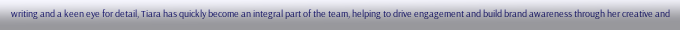writing and a keen eye for detail, Tiara has quickly become an integral part of the team, helping to drive engagement and build brand awareness through her creative and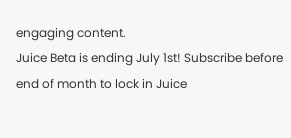engaging content.
Juice Beta is ending July 1st! Subscribe before end of month to lock in Juice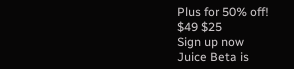Plus for 50% off!
$49 $25
Sign up now
Juice Beta is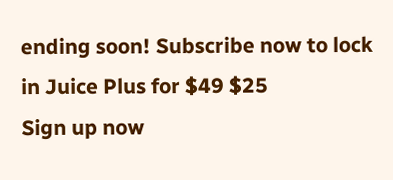ending soon! Subscribe now to lock in Juice Plus for $49 $25
Sign up now